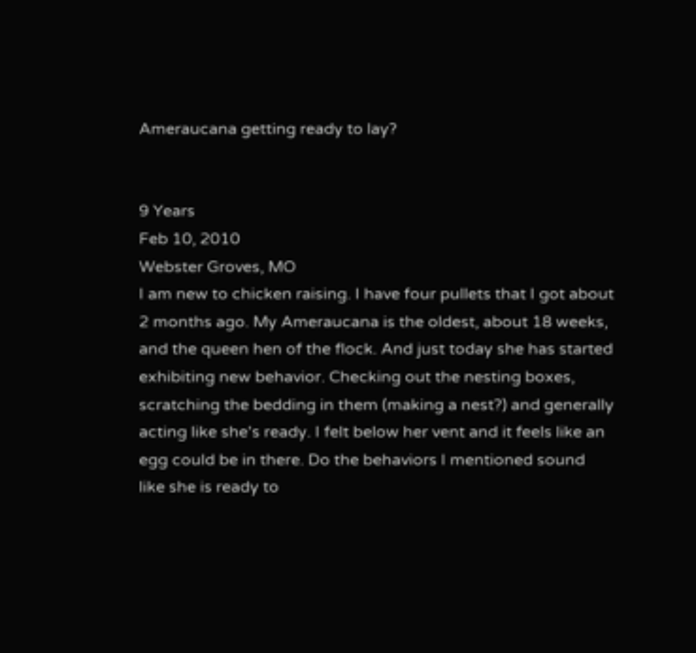Ameraucana getting ready to lay?


9 Years
Feb 10, 2010
Webster Groves, MO
I am new to chicken raising. I have four pullets that I got about 2 months ago. My Ameraucana is the oldest, about 18 weeks, and the queen hen of the flock. And just today she has started exhibiting new behavior. Checking out the nesting boxes, scratching the bedding in them (making a nest?) and generally acting like she's ready. I felt below her vent and it feels like an egg could be in there. Do the behaviors I mentioned sound like she is ready to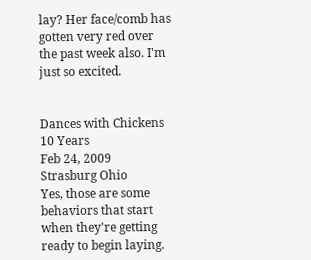lay? Her face/comb has gotten very red over the past week also. I'm just so excited.


Dances with Chickens
10 Years
Feb 24, 2009
Strasburg Ohio
Yes, those are some behaviors that start when they're getting ready to begin laying.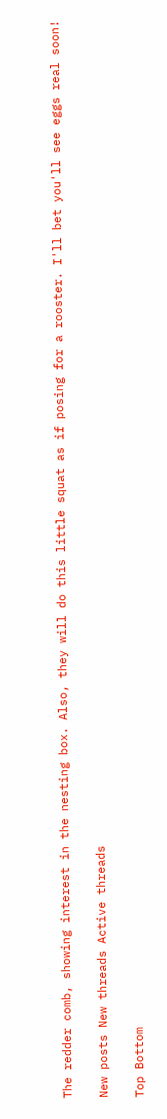The redder comb, showing interest in the nesting box. Also, they will do this little squat as if posing for a rooster. I'll bet you'll see eggs real soon!

New posts New threads Active threads

Top Bottom